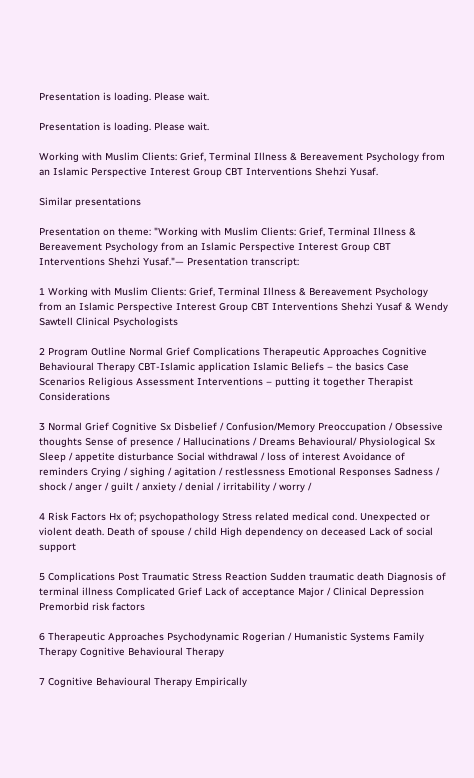Presentation is loading. Please wait.

Presentation is loading. Please wait.

Working with Muslim Clients: Grief, Terminal Illness & Bereavement Psychology from an Islamic Perspective Interest Group CBT Interventions Shehzi Yusaf.

Similar presentations

Presentation on theme: "Working with Muslim Clients: Grief, Terminal Illness & Bereavement Psychology from an Islamic Perspective Interest Group CBT Interventions Shehzi Yusaf."— Presentation transcript:

1 Working with Muslim Clients: Grief, Terminal Illness & Bereavement Psychology from an Islamic Perspective Interest Group CBT Interventions Shehzi Yusaf & Wendy Sawtell Clinical Psychologists

2 Program Outline Normal Grief Complications Therapeutic Approaches Cognitive Behavioural Therapy CBT-Islamic application Islamic Beliefs – the basics Case Scenarios Religious Assessment Interventions – putting it together Therapist Considerations

3 Normal Grief Cognitive Sx Disbelief / Confusion/Memory Preoccupation / Obsessive thoughts Sense of presence / Hallucinations / Dreams Behavioural/ Physiological Sx Sleep / appetite disturbance Social withdrawal / loss of interest Avoidance of reminders Crying / sighing / agitation / restlessness Emotional Responses Sadness / shock / anger / guilt / anxiety / denial / irritability / worry /

4 Risk Factors Hx of; psychopathology Stress related medical cond. Unexpected or violent death. Death of spouse / child High dependency on deceased Lack of social support

5 Complications Post Traumatic Stress Reaction Sudden traumatic death Diagnosis of terminal illness Complicated Grief Lack of acceptance Major / Clinical Depression Premorbid risk factors

6 Therapeutic Approaches Psychodynamic Rogerian / Humanistic Systems Family Therapy Cognitive Behavioural Therapy

7 Cognitive Behavioural Therapy Empirically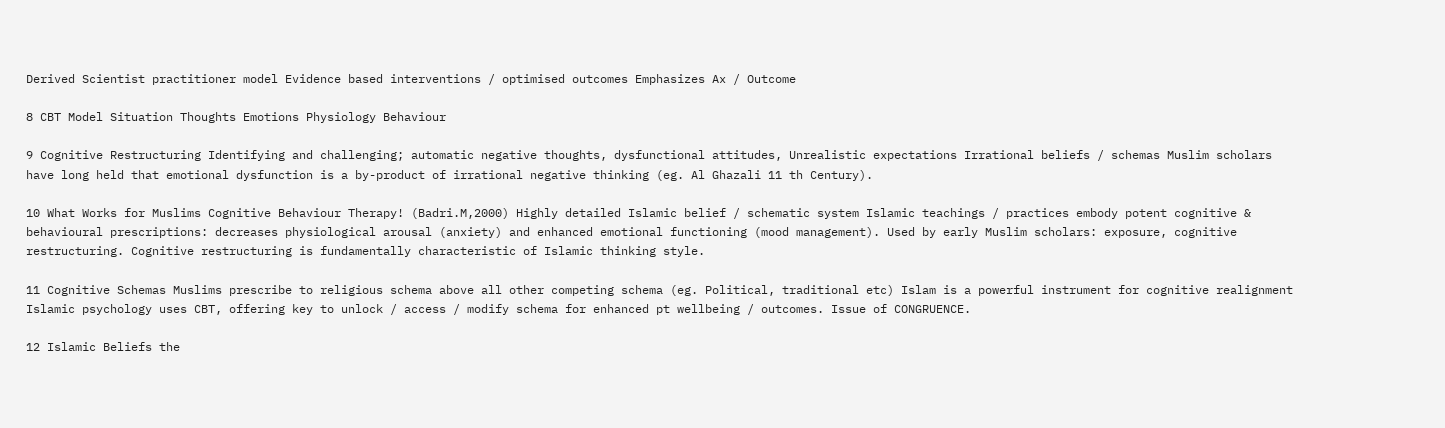Derived Scientist practitioner model Evidence based interventions / optimised outcomes Emphasizes Ax / Outcome

8 CBT Model Situation Thoughts Emotions Physiology Behaviour

9 Cognitive Restructuring Identifying and challenging; automatic negative thoughts, dysfunctional attitudes, Unrealistic expectations Irrational beliefs / schemas Muslim scholars have long held that emotional dysfunction is a by-product of irrational negative thinking (eg. Al Ghazali 11 th Century).

10 What Works for Muslims Cognitive Behaviour Therapy! (Badri.M,2000) Highly detailed Islamic belief / schematic system Islamic teachings / practices embody potent cognitive & behavioural prescriptions: decreases physiological arousal (anxiety) and enhanced emotional functioning (mood management). Used by early Muslim scholars: exposure, cognitive restructuring. Cognitive restructuring is fundamentally characteristic of Islamic thinking style.

11 Cognitive Schemas Muslims prescribe to religious schema above all other competing schema (eg. Political, traditional etc) Islam is a powerful instrument for cognitive realignment Islamic psychology uses CBT, offering key to unlock / access / modify schema for enhanced pt wellbeing / outcomes. Issue of CONGRUENCE.

12 Islamic Beliefs the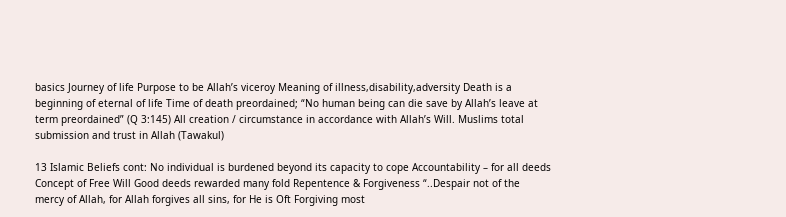basics Journey of life Purpose to be Allah’s viceroy Meaning of illness,disability,adversity Death is a beginning of eternal of life Time of death preordained; “No human being can die save by Allah’s leave at term preordained” (Q 3:145) All creation / circumstance in accordance with Allah’s Will. Muslims total submission and trust in Allah (Tawakul)

13 Islamic Beliefs cont: No individual is burdened beyond its capacity to cope Accountability – for all deeds Concept of Free Will Good deeds rewarded many fold Repentence & Forgiveness “..Despair not of the mercy of Allah, for Allah forgives all sins, for He is Oft Forgiving most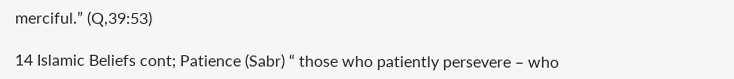merciful.” (Q,39:53)

14 Islamic Beliefs cont; Patience (Sabr) “ those who patiently persevere – who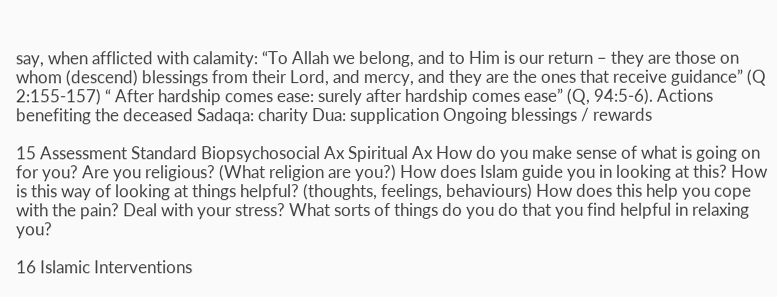say, when afflicted with calamity: “To Allah we belong, and to Him is our return – they are those on whom (descend) blessings from their Lord, and mercy, and they are the ones that receive guidance” (Q 2:155-157) “ After hardship comes ease: surely after hardship comes ease” (Q, 94:5-6). Actions benefiting the deceased Sadaqa: charity Dua: supplication Ongoing blessings / rewards

15 Assessment Standard Biopsychosocial Ax Spiritual Ax How do you make sense of what is going on for you? Are you religious? (What religion are you?) How does Islam guide you in looking at this? How is this way of looking at things helpful? (thoughts, feelings, behaviours) How does this help you cope with the pain? Deal with your stress? What sorts of things do you do that you find helpful in relaxing you?

16 Islamic Interventions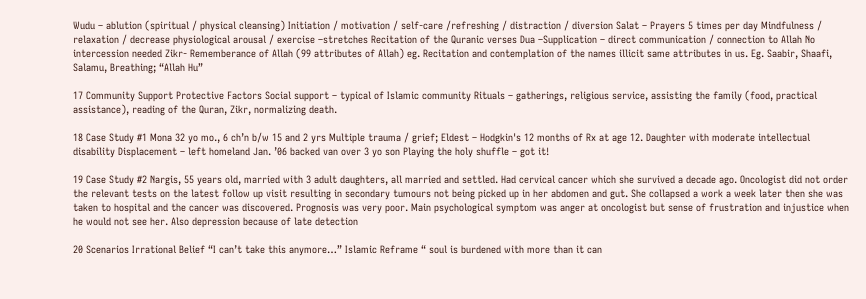Wudu – ablution (spiritual / physical cleansing) Initiation / motivation / self-care /refreshing / distraction / diversion Salat – Prayers 5 times per day Mindfulness / relaxation / decrease physiological arousal / exercise –stretches Recitation of the Quranic verses Dua –Supplication – direct communication / connection to Allah No intercession needed Zikr- Rememberance of Allah (99 attributes of Allah) eg. Recitation and contemplation of the names illicit same attributes in us. Eg. Saabir, Shaafi, Salamu, Breathing; “Allah Hu”

17 Community Support Protective Factors Social support – typical of Islamic community Rituals – gatherings, religious service, assisting the family (food, practical assistance), reading of the Quran, Zikr, normalizing death.

18 Case Study #1 Mona 32 yo mo., 6 ch’n b/w 15 and 2 yrs Multiple trauma / grief; Eldest – Hodgkin's 12 months of Rx at age 12. Daughter with moderate intellectual disability Displacement – left homeland Jan. ’06 backed van over 3 yo son Playing the holy shuffle – got it!

19 Case Study #2 Nargis, 55 years old, married with 3 adult daughters, all married and settled. Had cervical cancer which she survived a decade ago. Oncologist did not order the relevant tests on the latest follow up visit resulting in secondary tumours not being picked up in her abdomen and gut. She collapsed a work a week later then she was taken to hospital and the cancer was discovered. Prognosis was very poor. Main psychological symptom was anger at oncologist but sense of frustration and injustice when he would not see her. Also depression because of late detection

20 Scenarios Irrational Belief “I can’t take this anymore…” Islamic Reframe “ soul is burdened with more than it can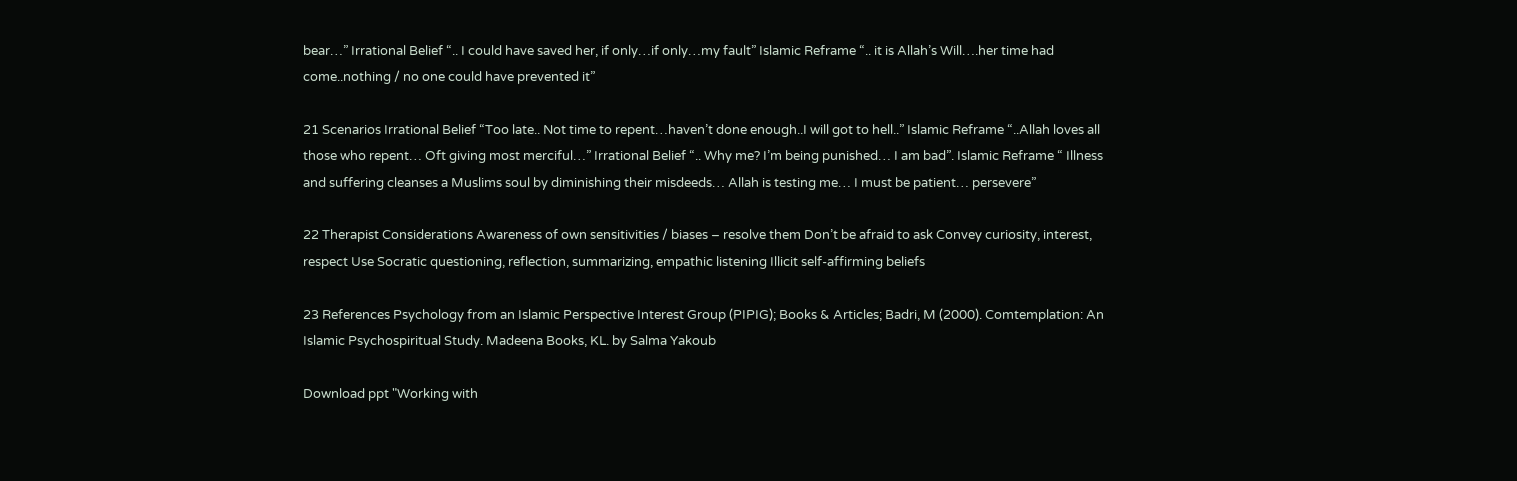bear…” Irrational Belief “.. I could have saved her, if only…if only…my fault” Islamic Reframe “.. it is Allah’s Will….her time had come..nothing / no one could have prevented it”

21 Scenarios Irrational Belief “Too late.. Not time to repent…haven’t done enough..I will got to hell..” Islamic Reframe “..Allah loves all those who repent… Oft giving most merciful…” Irrational Belief “.. Why me? I’m being punished… I am bad”. Islamic Reframe “ Illness and suffering cleanses a Muslims soul by diminishing their misdeeds… Allah is testing me… I must be patient… persevere”

22 Therapist Considerations Awareness of own sensitivities / biases – resolve them Don’t be afraid to ask Convey curiosity, interest, respect Use Socratic questioning, reflection, summarizing, empathic listening Illicit self-affirming beliefs

23 References Psychology from an Islamic Perspective Interest Group (PIPIG); Books & Articles; Badri, M (2000). Comtemplation: An Islamic Psychospiritual Study. Madeena Books, KL. by Salma Yakoub

Download ppt "Working with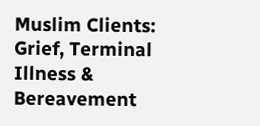Muslim Clients: Grief, Terminal Illness & Bereavement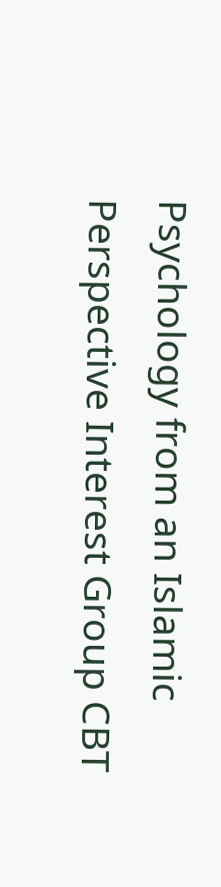Psychology from an Islamic Perspective Interest Group CBT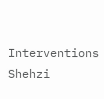Interventions Shehzi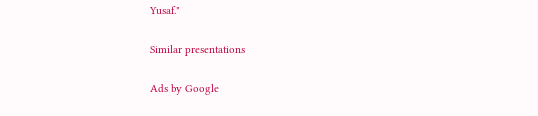Yusaf."

Similar presentations

Ads by Google